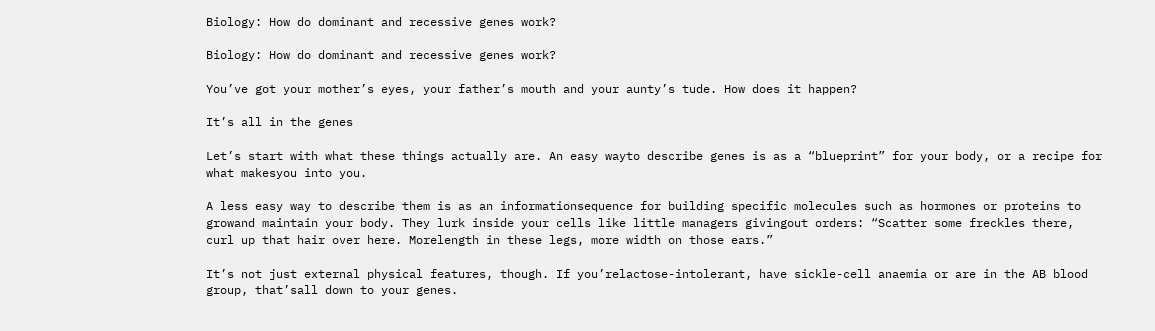Biology: How do dominant and recessive genes work?

Biology: How do dominant and recessive genes work?

You’ve got your mother’s eyes, your father’s mouth and your aunty’s tude. How does it happen?

It’s all in the genes

Let’s start with what these things actually are. An easy wayto describe genes is as a “blueprint” for your body, or a recipe for what makesyou into you.

A less easy way to describe them is as an informationsequence for building specific molecules such as hormones or proteins to growand maintain your body. They lurk inside your cells like little managers givingout orders: “Scatter some freckles there, curl up that hair over here. Morelength in these legs, more width on those ears.”

It’s not just external physical features, though. If you’relactose-intolerant, have sickle-cell anaemia or are in the AB blood group, that’sall down to your genes.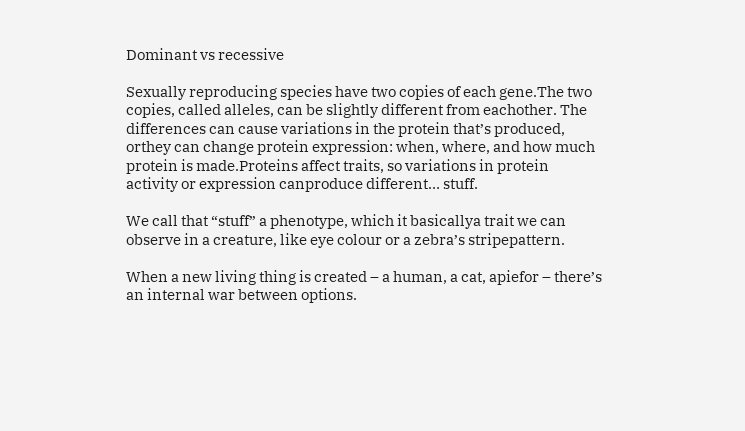Dominant vs recessive

Sexually reproducing species have two copies of each gene.The two copies, called alleles, can be slightly different from eachother. The differences can cause variations in the protein that’s produced, orthey can change protein expression: when, where, and how much protein is made.Proteins affect traits, so variations in protein activity or expression canproduce different… stuff.

We call that “stuff” a phenotype, which it basicallya trait we can observe in a creature, like eye colour or a zebra’s stripepattern.

When a new living thing is created – a human, a cat, apiefor – there’s an internal war between options.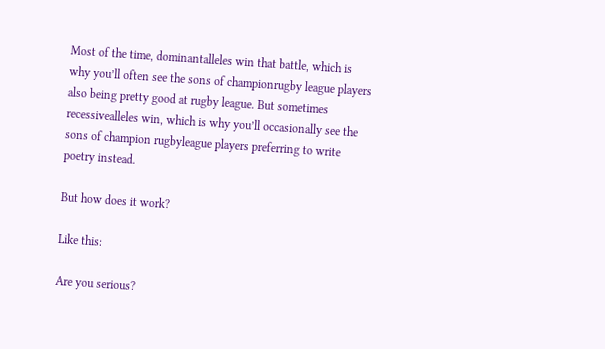Most of the time, dominantalleles win that battle, which is why you’ll often see the sons of championrugby league players also being pretty good at rugby league. But sometimes recessivealleles win, which is why you’ll occasionally see the sons of champion rugbyleague players preferring to write poetry instead.

But how does it work?

Like this:

Are you serious?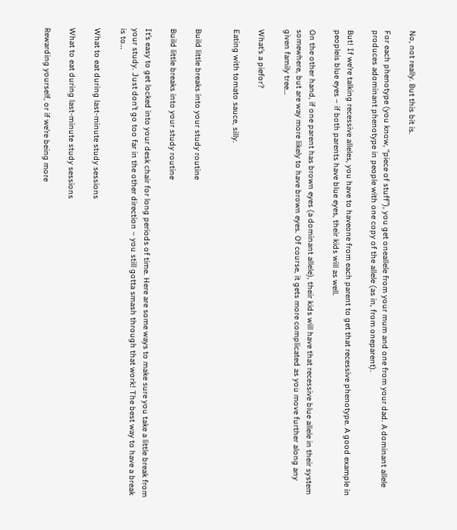No, not really. But this bit is.

For each phenotype (you know, “piece of stuff”), you get oneallele from your mum and one from your dad. A dominant allele produces adominant phenotype in people with one copy of the allele (as in, from oneparent).

But! If we’re talking recessive alleles, you have to haveone from each parent to get that recessive phenotype. A good example in peopleis blue eyes – if both parents have blue eyes, their kids will as well.

On the other hand, if one parent has brown eyes (a dominant allele), their kids will have that recessive blue allele in their system somewhere, but are way more likely to have brown eyes. Of course, it gets more complicated as you move further along any given family tree…

What’s a piefor?

Eating with tomato sauce, silly.


Build little breaks into your study routine

Build little breaks into your study routine

It’s easy to get locked into your desk chair for long periods of time. Here are some ways to make sure you take a little break from your study. Just don’t go too far in the other direction – you still gotta smash through that work! The best way to have a break is to…

What to eat during last-minute study sessions

What to eat during last-minute study sessions

Rewarding yourself, or if we’re being more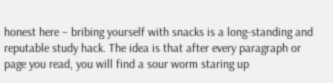honest here – bribing yourself with snacks is a long-standing and reputable study hack. The idea is that after every paragraph or page you read, you will find a sour worm staring up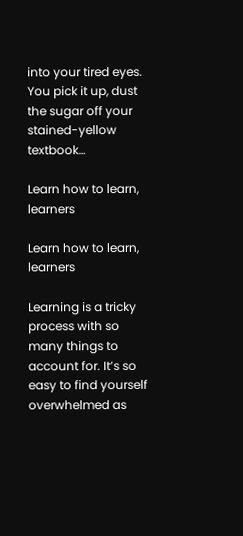into your tired eyes. You pick it up, dust the sugar off your stained-yellow textbook…

Learn how to learn, learners

Learn how to learn, learners

Learning is a tricky process with so many things to account for. It’s so easy to find yourself overwhelmed as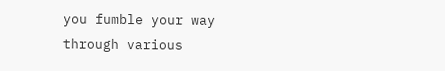you fumble your way through various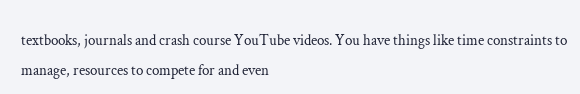textbooks, journals and crash course YouTube videos. You have things like time constraints to manage, resources to compete for and even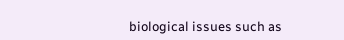biological issues such as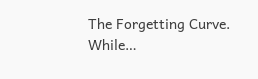The Forgetting Curve. While…